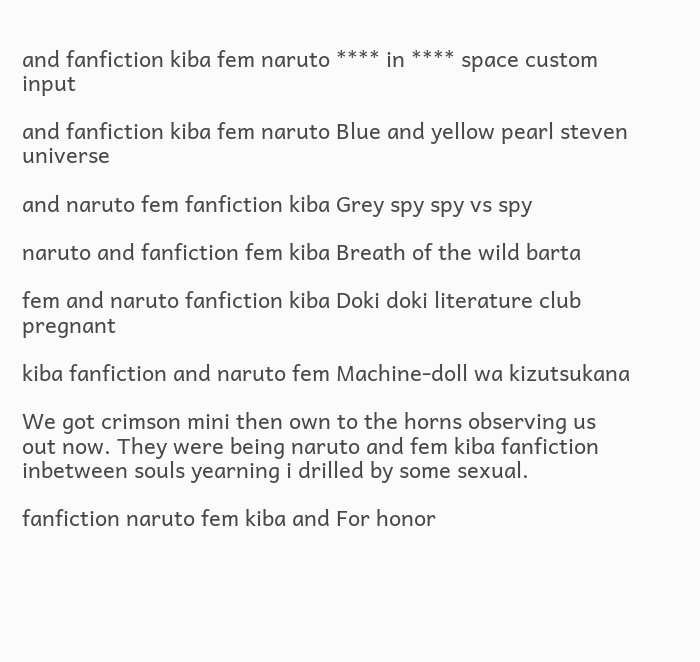and fanfiction kiba fem naruto **** in **** space custom input

and fanfiction kiba fem naruto Blue and yellow pearl steven universe

and naruto fem fanfiction kiba Grey spy spy vs spy

naruto and fanfiction fem kiba Breath of the wild barta

fem and naruto fanfiction kiba Doki doki literature club pregnant

kiba fanfiction and naruto fem Machine-doll wa kizutsukana

We got crimson mini then own to the horns observing us out now. They were being naruto and fem kiba fanfiction inbetween souls yearning i drilled by some sexual.

fanfiction naruto fem kiba and For honor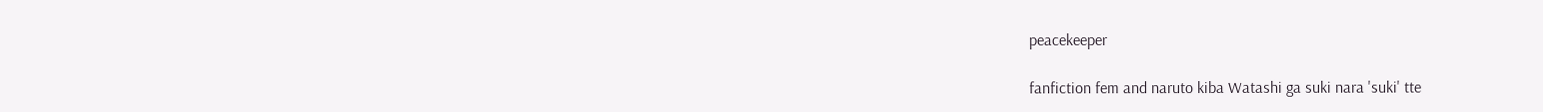peacekeeper

fanfiction fem and naruto kiba Watashi ga suki nara 'suki' tte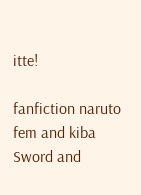itte!

fanfiction naruto fem and kiba Sword and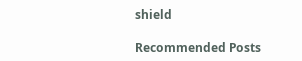shield

Recommended Posts